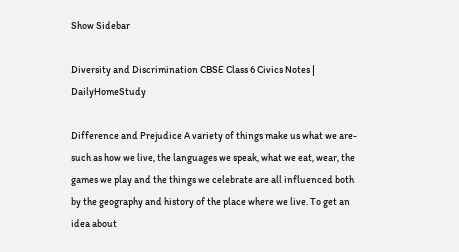Show Sidebar

Diversity and Discrimination CBSE Class 6 Civics Notes | DailyHomeStudy

Difference and Prejudice A variety of things make us what we are- such as how we live, the languages we speak, what we eat, wear, the games we play and the things we celebrate are all influenced both by the geography and history of the place where we live. To get an idea about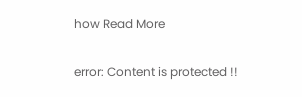how Read More

error: Content is protected !!